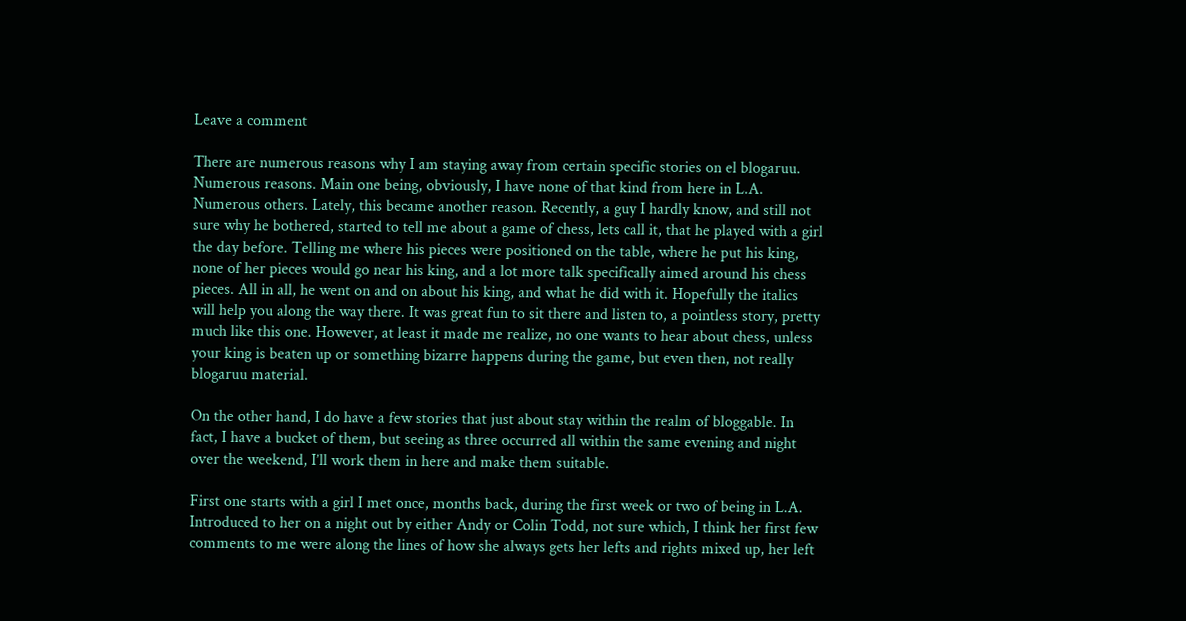Leave a comment

There are numerous reasons why I am staying away from certain specific stories on el blogaruu. Numerous reasons. Main one being, obviously, I have none of that kind from here in L.A. Numerous others. Lately, this became another reason. Recently, a guy I hardly know, and still not sure why he bothered, started to tell me about a game of chess, lets call it, that he played with a girl the day before. Telling me where his pieces were positioned on the table, where he put his king, none of her pieces would go near his king, and a lot more talk specifically aimed around his chess pieces. All in all, he went on and on about his king, and what he did with it. Hopefully the italics will help you along the way there. It was great fun to sit there and listen to, a pointless story, pretty much like this one. However, at least it made me realize, no one wants to hear about chess, unless your king is beaten up or something bizarre happens during the game, but even then, not really blogaruu material.

On the other hand, I do have a few stories that just about stay within the realm of bloggable. In fact, I have a bucket of them, but seeing as three occurred all within the same evening and night over the weekend, I’ll work them in here and make them suitable.

First one starts with a girl I met once, months back, during the first week or two of being in L.A. Introduced to her on a night out by either Andy or Colin Todd, not sure which, I think her first few comments to me were along the lines of how she always gets her lefts and rights mixed up, her left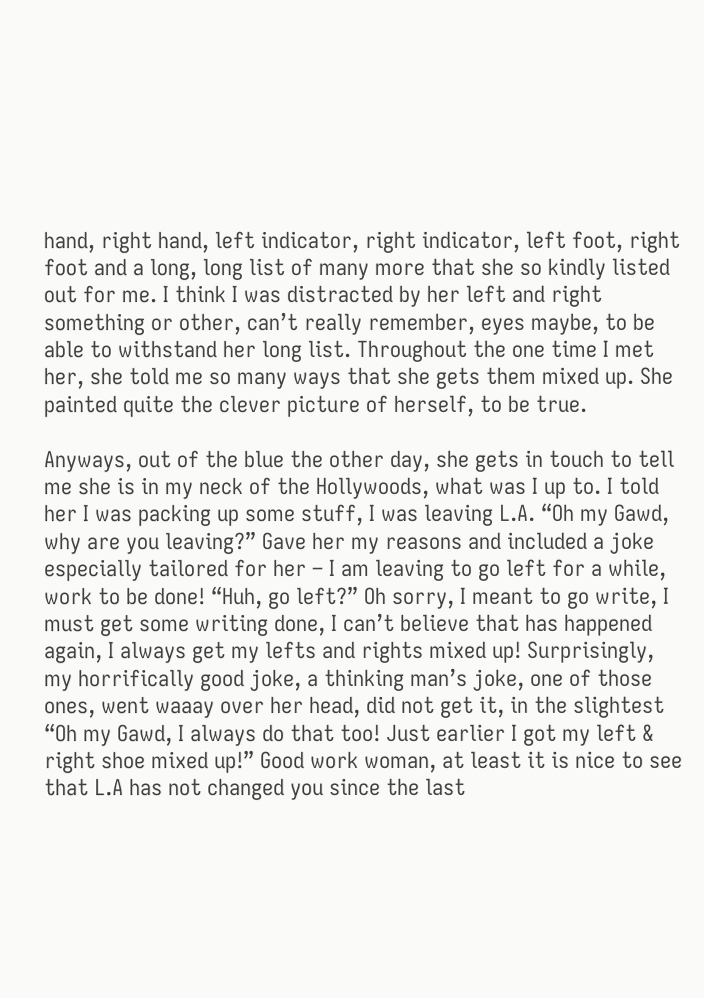hand, right hand, left indicator, right indicator, left foot, right foot and a long, long list of many more that she so kindly listed out for me. I think I was distracted by her left and right something or other, can’t really remember, eyes maybe, to be able to withstand her long list. Throughout the one time I met her, she told me so many ways that she gets them mixed up. She painted quite the clever picture of herself, to be true.

Anyways, out of the blue the other day, she gets in touch to tell me she is in my neck of the Hollywoods, what was I up to. I told her I was packing up some stuff, I was leaving L.A. “Oh my Gawd, why are you leaving?” Gave her my reasons and included a joke especially tailored for her – I am leaving to go left for a while, work to be done! “Huh, go left?” Oh sorry, I meant to go write, I must get some writing done, I can’t believe that has happened again, I always get my lefts and rights mixed up! Surprisingly, my horrifically good joke, a thinking man’s joke, one of those ones, went waaay over her head, did not get it, in the slightest “Oh my Gawd, I always do that too! Just earlier I got my left & right shoe mixed up!” Good work woman, at least it is nice to see that L.A has not changed you since the last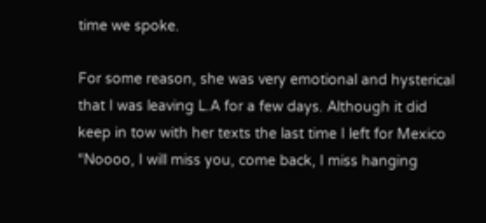time we spoke.

For some reason, she was very emotional and hysterical that I was leaving L.A for a few days. Although it did keep in tow with her texts the last time I left for Mexico “Noooo, I will miss you, come back, I miss hanging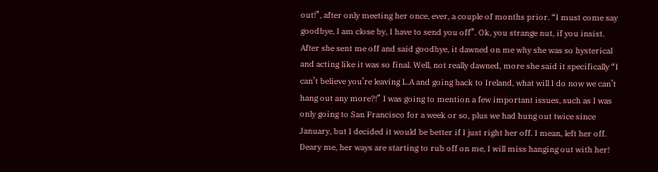out!”, after only meeting her once, ever, a couple of months prior. “I must come say goodbye, I am close by, I have to send you off”. Ok, you strange nut, if you insist. After she sent me off and said goodbye, it dawned on me why she was so hysterical and acting like it was so final. Well, not really dawned, more she said it specifically “I can’t believe you’re leaving L.A and going back to Ireland, what will I do now we can’t hang out any more?!” I was going to mention a few important issues, such as I was only going to San Francisco for a week or so, plus we had hung out twice since January, but I decided it would be better if I just right her off. I mean, left her off. Deary me, her ways are starting to rub off on me, I will miss hanging out with her!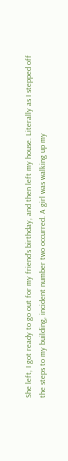She left, I got ready to go out for my friend’s birthday, and then left my house. Literally as I stepped off the steps to my building, incident number two occurred. A girl was walking up my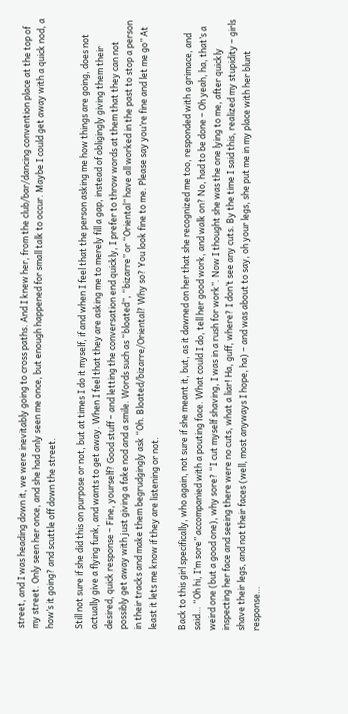street, and I was heading down it, we were inevitably going to cross paths. And I knew her, from the club/bar/dancing convention place at the top of my street. Only seen her once, and she had only seen me once, but enough happened for small talk to occur. Maybe I could get away with a quick nod, a how’s it going? and scuttle off down the street.

Still not sure if she did this on purpose or not, but at times I do it myself, if and when I feel that the person asking me how things are going, does not actually give a flying funk, and wants to get away. When I feel that they are asking me to merely fill a gap, instead of obligingly giving them their desired, quick response – Fine, yourself? Good stuff – and letting the conversation end quickly, I prefer to throw words at them that they can not possibly get away with just giving a fake nod and a smile. Words such as “bloated”, “bizarre” or “Oriental” have all worked in the past to stop a person in their tracks and make them begrudgingly ask “Oh. Bloated/bizarre/Oriental? Why so? You look fine to me. Please say you’re fine and let me go” At least it lets me know if they are listening or not.

Back to this girl specifically, who again, not sure if she meant it, but, as it dawned on her that she recognized me too, responded with a grimace, and said… “Oh hi, I’m sore” accompanied with a pouting face. What could I do, tell her good work, and walk on? No, had to be done – Oh yeah, ha, that’s a weird one (but a good one), why sore? “I cut myself shaving, I was in a rush for work”. Now I thought she was the one lying to me, after quickly inspecting her face and seeing there were no cuts, what a liar! Ha, guff, where? I don’t see any cuts. By the time I said this, realized my stupidity – girls shave their legs, and not their faces (well, most anyways I hope, ha) – and was about to say, oh your legs, she put me in my place with her blunt response…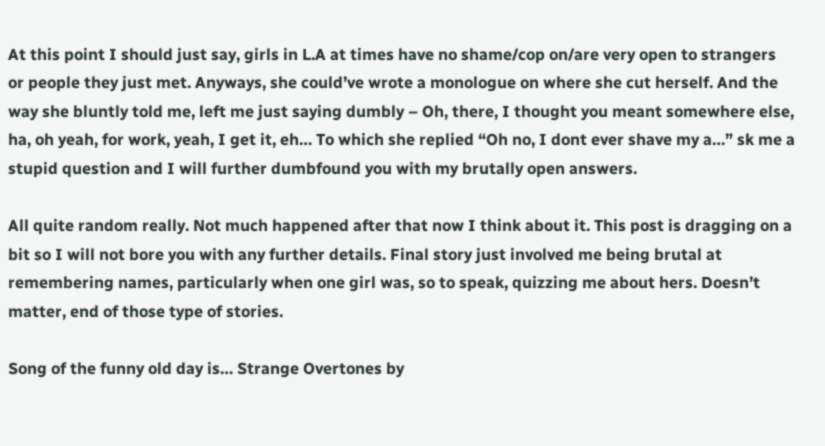At this point I should just say, girls in L.A at times have no shame/cop on/are very open to strangers or people they just met. Anyways, she could’ve wrote a monologue on where she cut herself. And the way she bluntly told me, left me just saying dumbly – Oh, there, I thought you meant somewhere else, ha, oh yeah, for work, yeah, I get it, eh… To which she replied “Oh no, I dont ever shave my a…” sk me a stupid question and I will further dumbfound you with my brutally open answers.

All quite random really. Not much happened after that now I think about it. This post is dragging on a bit so I will not bore you with any further details. Final story just involved me being brutal at remembering names, particularly when one girl was, so to speak, quizzing me about hers. Doesn’t matter, end of those type of stories.

Song of the funny old day is… Strange Overtones by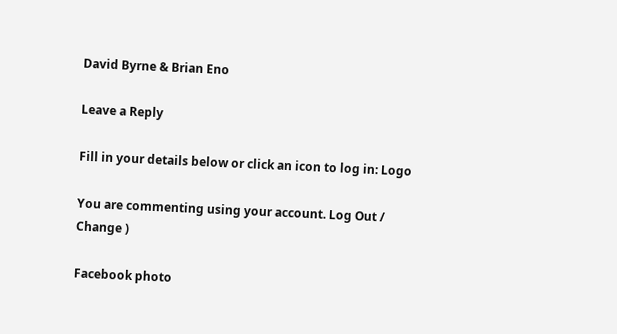David Byrne & Brian Eno

Leave a Reply

Fill in your details below or click an icon to log in: Logo

You are commenting using your account. Log Out /  Change )

Facebook photo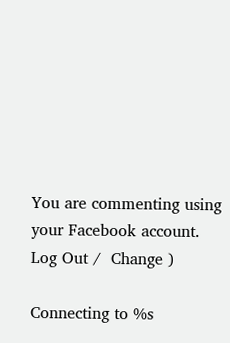You are commenting using your Facebook account. Log Out /  Change )

Connecting to %s